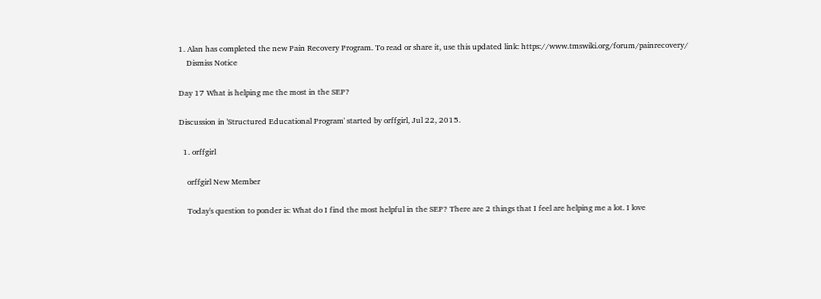1. Alan has completed the new Pain Recovery Program. To read or share it, use this updated link: https://www.tmswiki.org/forum/painrecovery/
    Dismiss Notice

Day 17 What is helping me the most in the SEP?

Discussion in 'Structured Educational Program' started by orffgirl, Jul 22, 2015.

  1. orffgirl

    orffgirl New Member

    Today's question to ponder is: What do I find the most helpful in the SEP? There are 2 things that I feel are helping me a lot. I love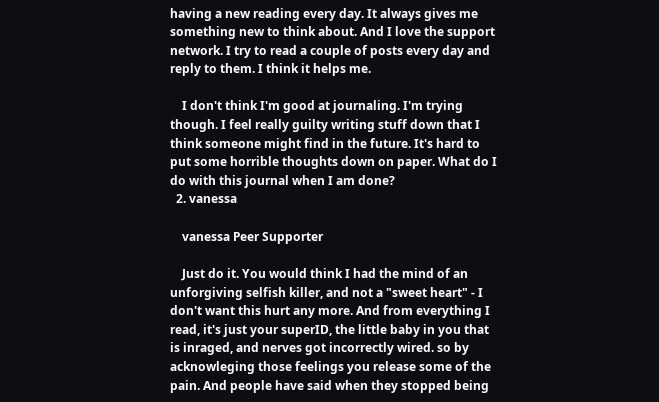having a new reading every day. It always gives me something new to think about. And I love the support network. I try to read a couple of posts every day and reply to them. I think it helps me.

    I don't think I'm good at journaling. I'm trying though. I feel really guilty writing stuff down that I think someone might find in the future. It's hard to put some horrible thoughts down on paper. What do I do with this journal when I am done?
  2. vanessa

    vanessa Peer Supporter

    Just do it. You would think I had the mind of an unforgiving selfish killer, and not a "sweet heart" - I don't want this hurt any more. And from everything I read, it's just your superID, the little baby in you that is inraged, and nerves got incorrectly wired. so by acknowleging those feelings you release some of the pain. And people have said when they stopped being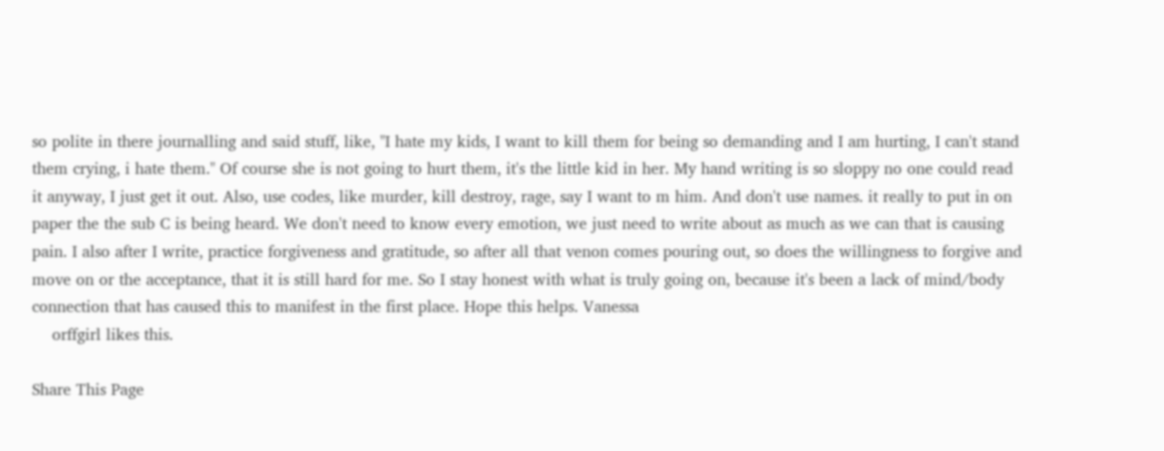so polite in there journalling and said stuff, like, "I hate my kids, I want to kill them for being so demanding and I am hurting, I can't stand them crying, i hate them." Of course she is not going to hurt them, it's the little kid in her. My hand writing is so sloppy no one could read it anyway, I just get it out. Also, use codes, like murder, kill destroy, rage, say I want to m him. And don't use names. it really to put in on paper the the sub C is being heard. We don't need to know every emotion, we just need to write about as much as we can that is causing pain. I also after I write, practice forgiveness and gratitude, so after all that venon comes pouring out, so does the willingness to forgive and move on or the acceptance, that it is still hard for me. So I stay honest with what is truly going on, because it's been a lack of mind/body connection that has caused this to manifest in the first place. Hope this helps. Vanessa
    orffgirl likes this.

Share This Page